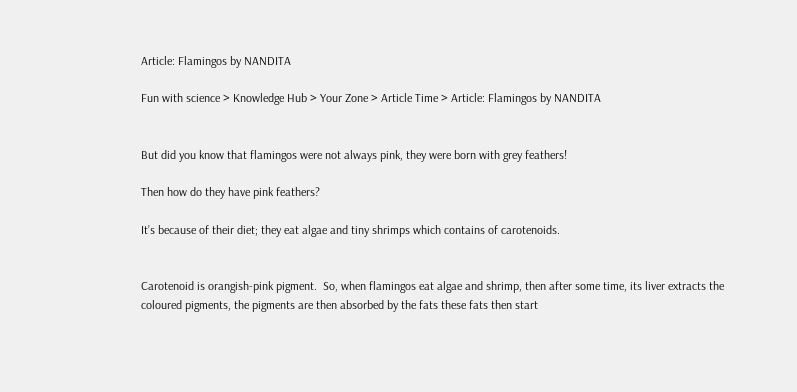Article: Flamingos by NANDITA

Fun with science > Knowledge Hub > Your Zone > Article Time > Article: Flamingos by NANDITA


But did you know that flamingos were not always pink, they were born with grey feathers!

Then how do they have pink feathers?

It’s because of their diet; they eat algae and tiny shrimps which contains of carotenoids.


Carotenoid is orangish-pink pigment.  So, when flamingos eat algae and shrimp, then after some time, its liver extracts the coloured pigments, the pigments are then absorbed by the fats these fats then start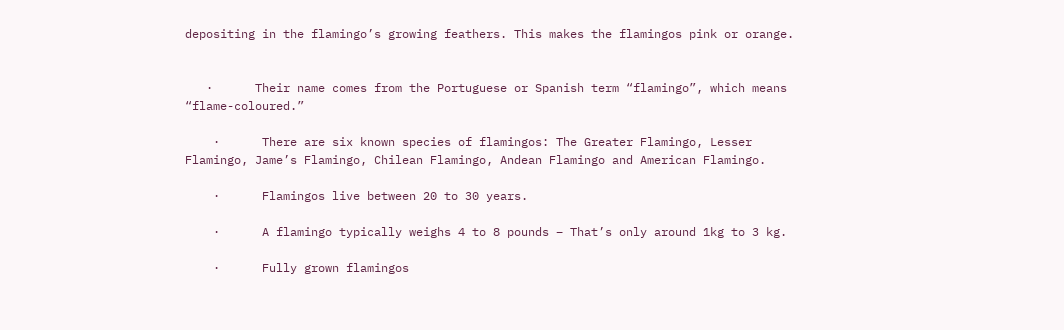depositing in the flamingo’s growing feathers. This makes the flamingos pink or orange.


   ·      Their name comes from the Portuguese or Spanish term “flamingo”, which means “flame-coloured.”

    ·      There are six known species of flamingos: The Greater Flamingo, Lesser Flamingo, Jame’s Flamingo, Chilean Flamingo, Andean Flamingo and American Flamingo.

    ·      Flamingos live between 20 to 30 years.

    ·      A flamingo typically weighs 4 to 8 pounds – That’s only around 1kg to 3 kg.

    ·      Fully grown flamingos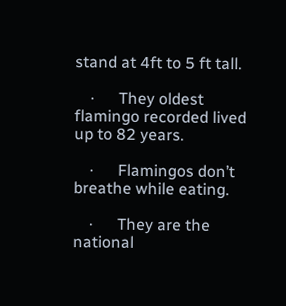stand at 4ft to 5 ft tall.

    ·      They oldest flamingo recorded lived up to 82 years.

    ·      Flamingos don’t breathe while eating.

    ·      They are the national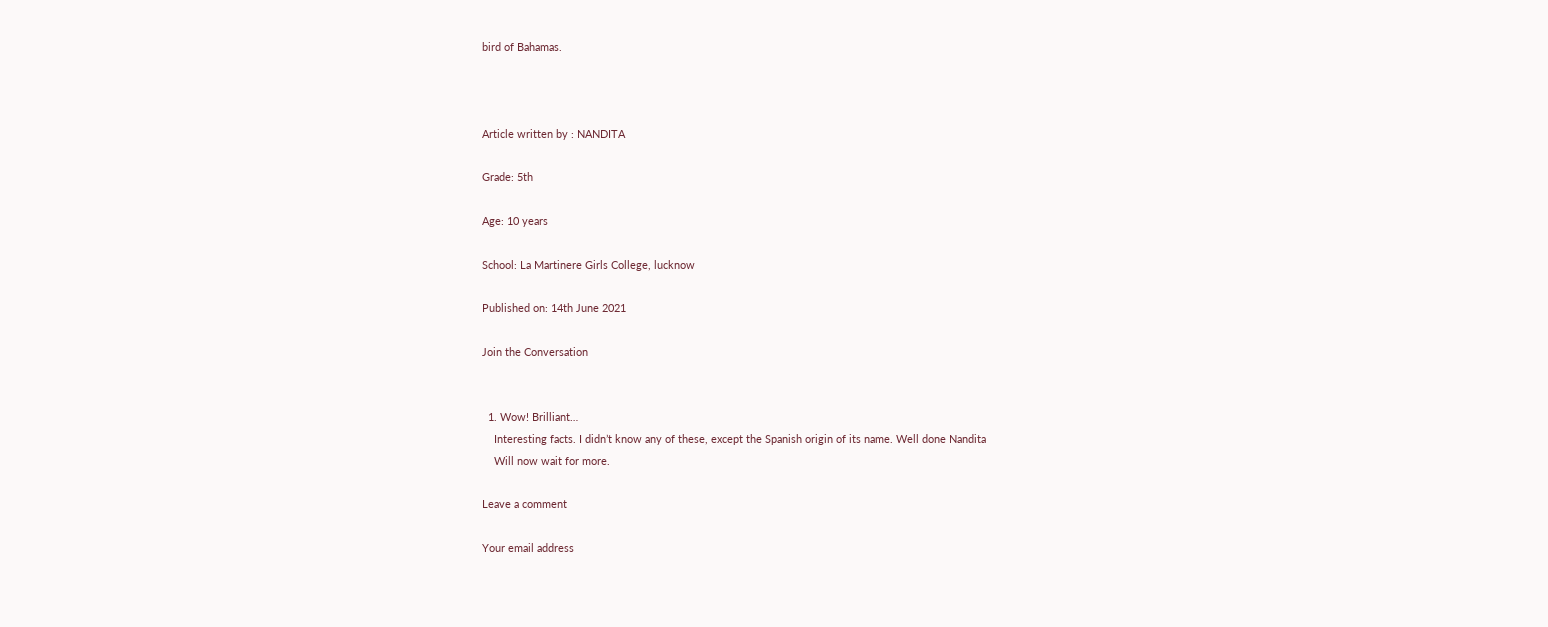bird of Bahamas.



Article written by : NANDITA

Grade: 5th

Age: 10 years

School: La Martinere Girls College, lucknow

Published on: 14th June 2021

Join the Conversation


  1. Wow! Brilliant…
    Interesting facts. I didn’t know any of these, except the Spanish origin of its name. Well done Nandita
    Will now wait for more.

Leave a comment

Your email address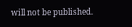will not be published.